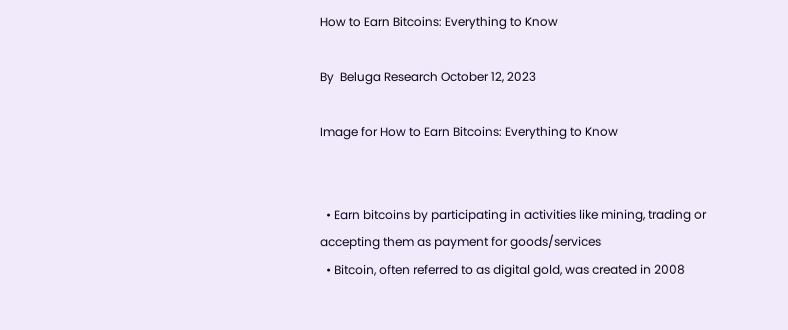How to Earn Bitcoins: Everything to Know

By  Beluga Research October 12, 2023

Image for How to Earn Bitcoins: Everything to Know


  • Earn bitcoins by participating in activities like mining, trading or accepting them as payment for goods/services
  • Bitcoin, often referred to as digital gold, was created in 2008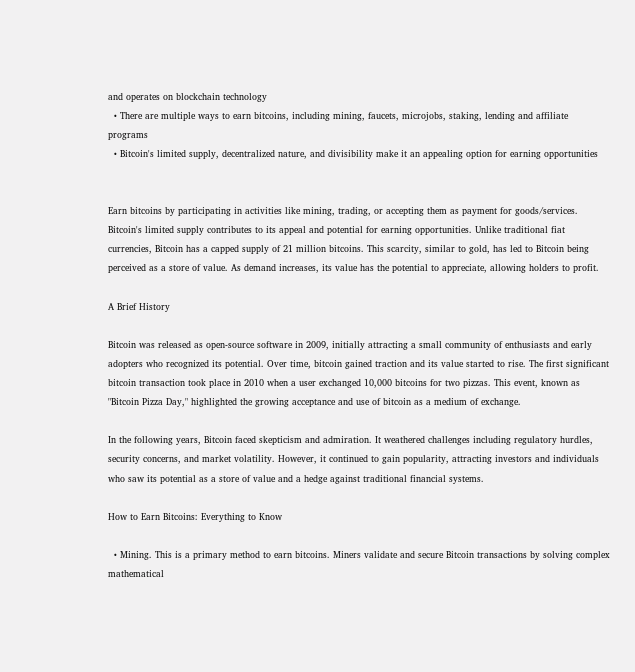and operates on blockchain technology
  • There are multiple ways to earn bitcoins, including mining, faucets, microjobs, staking, lending and affiliate programs
  • Bitcoin's limited supply, decentralized nature, and divisibility make it an appealing option for earning opportunities


Earn bitcoins by participating in activities like mining, trading, or accepting them as payment for goods/services. Bitcoin's limited supply contributes to its appeal and potential for earning opportunities. Unlike traditional fiat currencies, Bitcoin has a capped supply of 21 million bitcoins. This scarcity, similar to gold, has led to Bitcoin being perceived as a store of value. As demand increases, its value has the potential to appreciate, allowing holders to profit.

A Brief History

Bitcoin was released as open-source software in 2009, initially attracting a small community of enthusiasts and early adopters who recognized its potential. Over time, bitcoin gained traction and its value started to rise. The first significant bitcoin transaction took place in 2010 when a user exchanged 10,000 bitcoins for two pizzas. This event, known as "Bitcoin Pizza Day," highlighted the growing acceptance and use of bitcoin as a medium of exchange.

In the following years, Bitcoin faced skepticism and admiration. It weathered challenges including regulatory hurdles, security concerns, and market volatility. However, it continued to gain popularity, attracting investors and individuals who saw its potential as a store of value and a hedge against traditional financial systems.

How to Earn Bitcoins: Everything to Know

  • Mining. This is a primary method to earn bitcoins. Miners validate and secure Bitcoin transactions by solving complex mathematical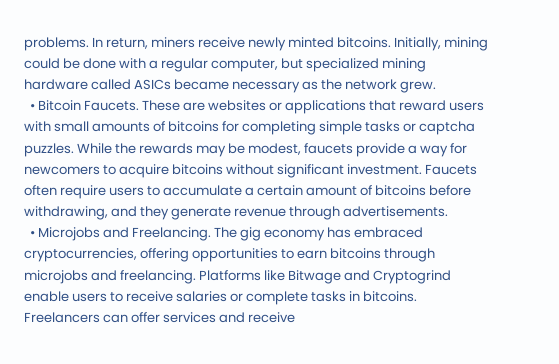problems. In return, miners receive newly minted bitcoins. Initially, mining could be done with a regular computer, but specialized mining hardware called ASICs became necessary as the network grew.
  • Bitcoin Faucets. These are websites or applications that reward users with small amounts of bitcoins for completing simple tasks or captcha puzzles. While the rewards may be modest, faucets provide a way for newcomers to acquire bitcoins without significant investment. Faucets often require users to accumulate a certain amount of bitcoins before withdrawing, and they generate revenue through advertisements.
  • Microjobs and Freelancing. The gig economy has embraced cryptocurrencies, offering opportunities to earn bitcoins through microjobs and freelancing. Platforms like Bitwage and Cryptogrind enable users to receive salaries or complete tasks in bitcoins. Freelancers can offer services and receive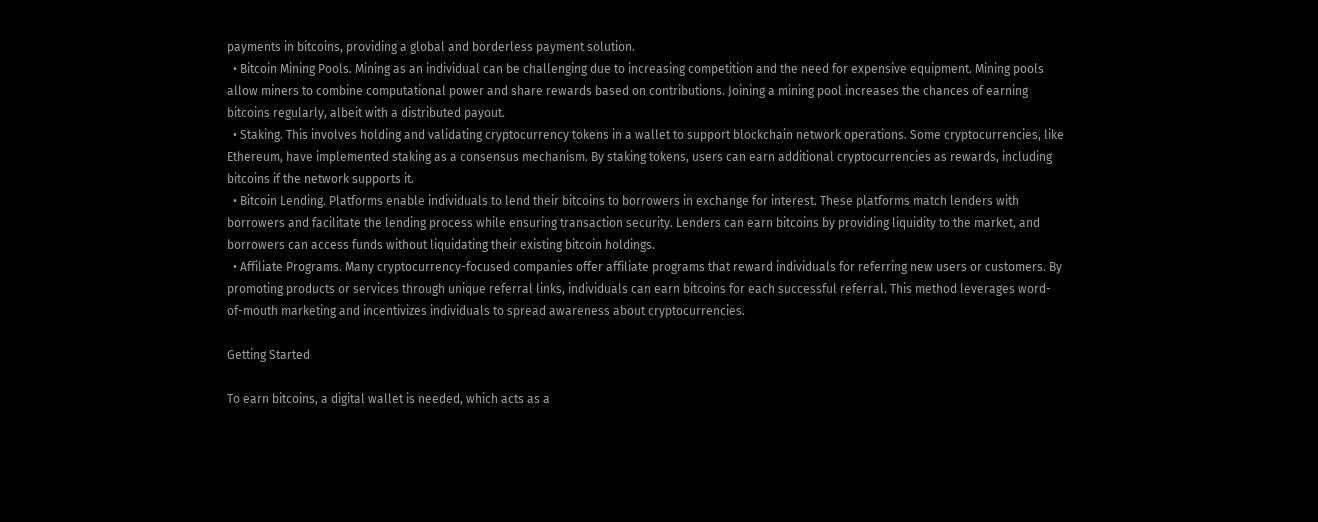payments in bitcoins, providing a global and borderless payment solution.
  • Bitcoin Mining Pools. Mining as an individual can be challenging due to increasing competition and the need for expensive equipment. Mining pools allow miners to combine computational power and share rewards based on contributions. Joining a mining pool increases the chances of earning bitcoins regularly, albeit with a distributed payout.
  • Staking. This involves holding and validating cryptocurrency tokens in a wallet to support blockchain network operations. Some cryptocurrencies, like Ethereum, have implemented staking as a consensus mechanism. By staking tokens, users can earn additional cryptocurrencies as rewards, including bitcoins if the network supports it.
  • Bitcoin Lending. Platforms enable individuals to lend their bitcoins to borrowers in exchange for interest. These platforms match lenders with borrowers and facilitate the lending process while ensuring transaction security. Lenders can earn bitcoins by providing liquidity to the market, and borrowers can access funds without liquidating their existing bitcoin holdings.
  • Affiliate Programs. Many cryptocurrency-focused companies offer affiliate programs that reward individuals for referring new users or customers. By promoting products or services through unique referral links, individuals can earn bitcoins for each successful referral. This method leverages word-of-mouth marketing and incentivizes individuals to spread awareness about cryptocurrencies.

Getting Started

To earn bitcoins, a digital wallet is needed, which acts as a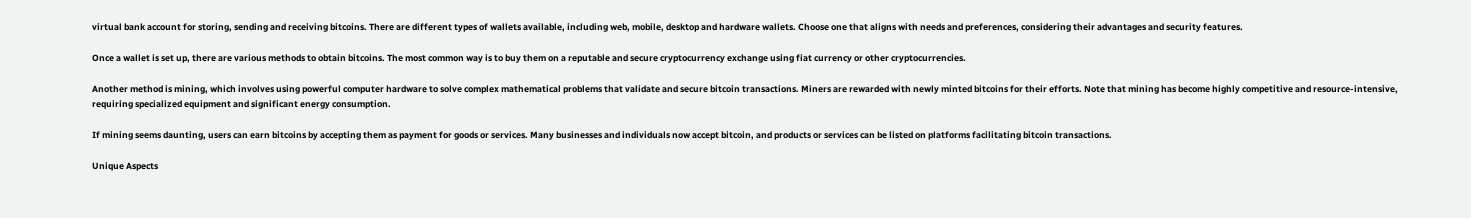virtual bank account for storing, sending and receiving bitcoins. There are different types of wallets available, including web, mobile, desktop and hardware wallets. Choose one that aligns with needs and preferences, considering their advantages and security features.

Once a wallet is set up, there are various methods to obtain bitcoins. The most common way is to buy them on a reputable and secure cryptocurrency exchange using fiat currency or other cryptocurrencies.

Another method is mining, which involves using powerful computer hardware to solve complex mathematical problems that validate and secure bitcoin transactions. Miners are rewarded with newly minted bitcoins for their efforts. Note that mining has become highly competitive and resource-intensive, requiring specialized equipment and significant energy consumption.

If mining seems daunting, users can earn bitcoins by accepting them as payment for goods or services. Many businesses and individuals now accept bitcoin, and products or services can be listed on platforms facilitating bitcoin transactions.

Unique Aspects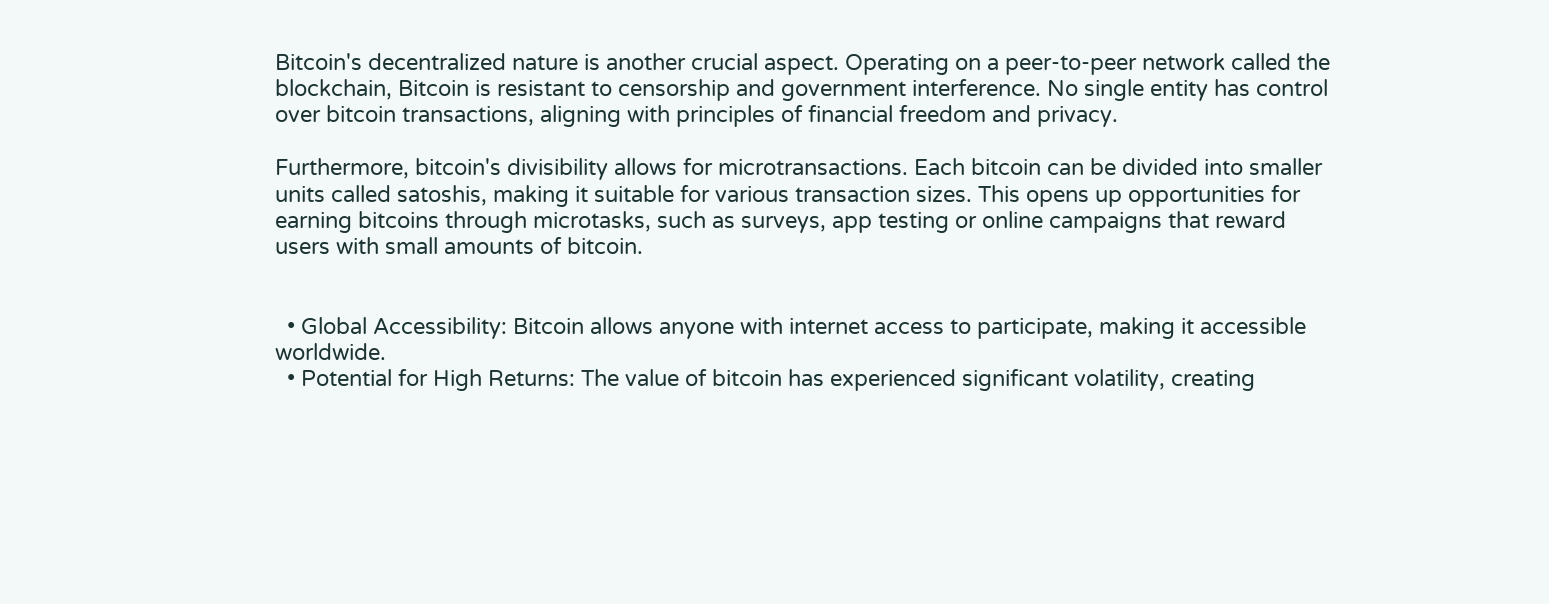Bitcoin's decentralized nature is another crucial aspect. Operating on a peer-to-peer network called the blockchain, Bitcoin is resistant to censorship and government interference. No single entity has control over bitcoin transactions, aligning with principles of financial freedom and privacy.

Furthermore, bitcoin's divisibility allows for microtransactions. Each bitcoin can be divided into smaller units called satoshis, making it suitable for various transaction sizes. This opens up opportunities for earning bitcoins through microtasks, such as surveys, app testing or online campaigns that reward users with small amounts of bitcoin.


  • Global Accessibility: Bitcoin allows anyone with internet access to participate, making it accessible worldwide.
  • Potential for High Returns: The value of bitcoin has experienced significant volatility, creating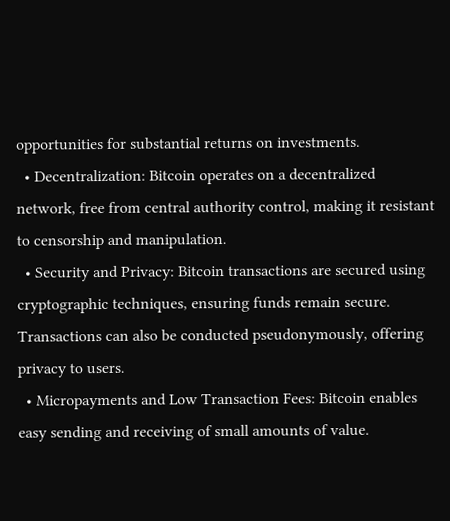opportunities for substantial returns on investments.
  • Decentralization: Bitcoin operates on a decentralized network, free from central authority control, making it resistant to censorship and manipulation.
  • Security and Privacy: Bitcoin transactions are secured using cryptographic techniques, ensuring funds remain secure. Transactions can also be conducted pseudonymously, offering privacy to users.
  • Micropayments and Low Transaction Fees: Bitcoin enables easy sending and receiving of small amounts of value.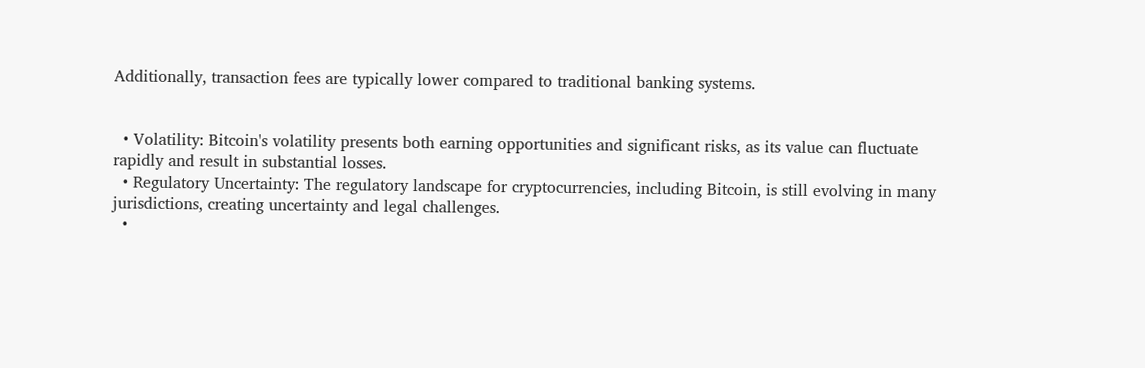Additionally, transaction fees are typically lower compared to traditional banking systems.


  • Volatility: Bitcoin's volatility presents both earning opportunities and significant risks, as its value can fluctuate rapidly and result in substantial losses.
  • Regulatory Uncertainty: The regulatory landscape for cryptocurrencies, including Bitcoin, is still evolving in many jurisdictions, creating uncertainty and legal challenges.
  •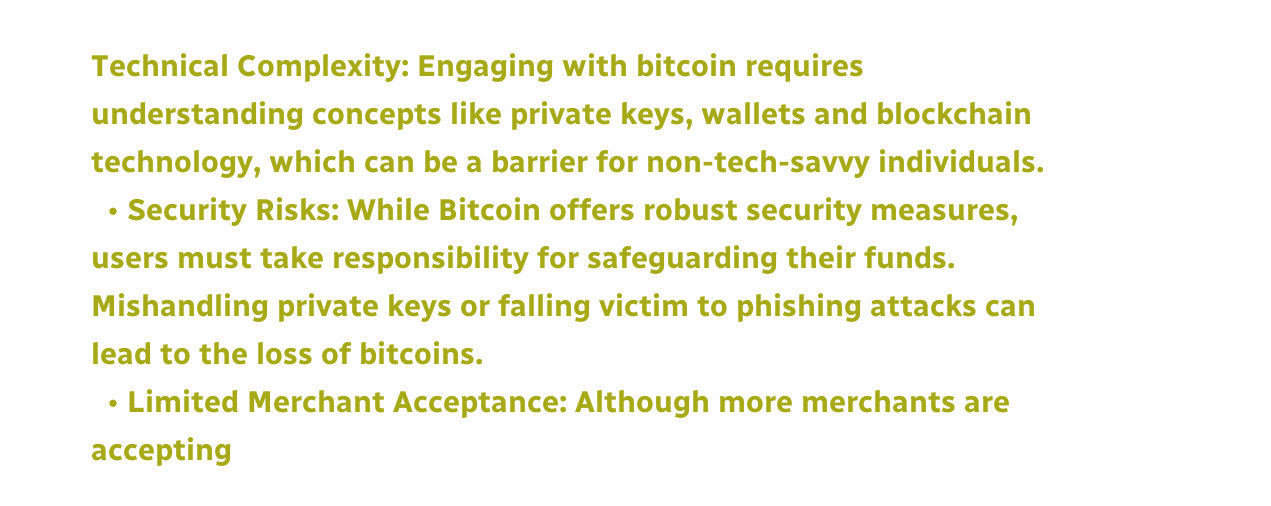Technical Complexity: Engaging with bitcoin requires understanding concepts like private keys, wallets and blockchain technology, which can be a barrier for non-tech-savvy individuals.
  • Security Risks: While Bitcoin offers robust security measures, users must take responsibility for safeguarding their funds. Mishandling private keys or falling victim to phishing attacks can lead to the loss of bitcoins.
  • Limited Merchant Acceptance: Although more merchants are accepting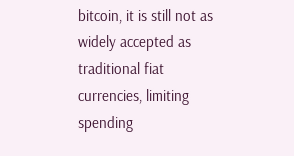bitcoin, it is still not as widely accepted as traditional fiat currencies, limiting spending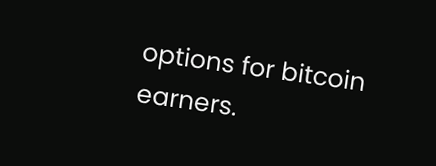options for bitcoin earners.